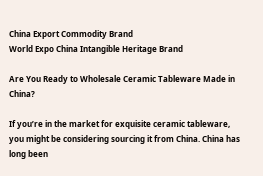China Export Commodity Brand
World Expo China Intangible Heritage Brand

Are You Ready to Wholesale Ceramic Tableware Made in China?

If you’re in the market for exquisite ceramic tableware, you might be considering sourcing it from China. China has long been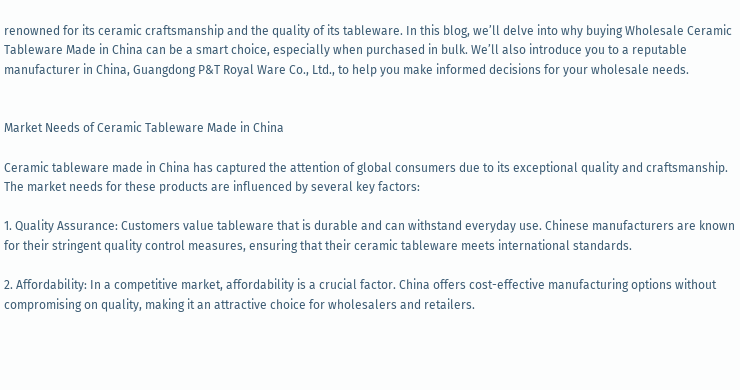renowned for its ceramic craftsmanship and the quality of its tableware. In this blog, we’ll delve into why buying Wholesale Ceramic Tableware Made in China can be a smart choice, especially when purchased in bulk. We’ll also introduce you to a reputable manufacturer in China, Guangdong P&T Royal Ware Co., Ltd., to help you make informed decisions for your wholesale needs.


Market Needs of Ceramic Tableware Made in China

Ceramic tableware made in China has captured the attention of global consumers due to its exceptional quality and craftsmanship. The market needs for these products are influenced by several key factors:

1. Quality Assurance: Customers value tableware that is durable and can withstand everyday use. Chinese manufacturers are known for their stringent quality control measures, ensuring that their ceramic tableware meets international standards.

2. Affordability: In a competitive market, affordability is a crucial factor. China offers cost-effective manufacturing options without compromising on quality, making it an attractive choice for wholesalers and retailers.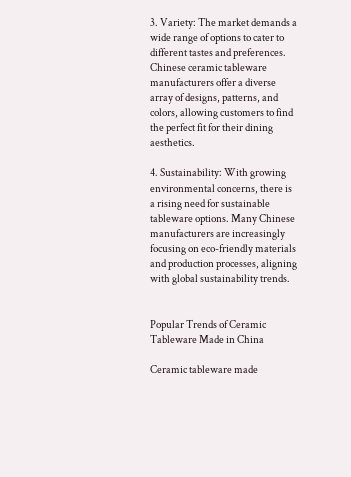3. Variety: The market demands a wide range of options to cater to different tastes and preferences. Chinese ceramic tableware manufacturers offer a diverse array of designs, patterns, and colors, allowing customers to find the perfect fit for their dining aesthetics.

4. Sustainability: With growing environmental concerns, there is a rising need for sustainable tableware options. Many Chinese manufacturers are increasingly focusing on eco-friendly materials and production processes, aligning with global sustainability trends.


Popular Trends of Ceramic Tableware Made in China

Ceramic tableware made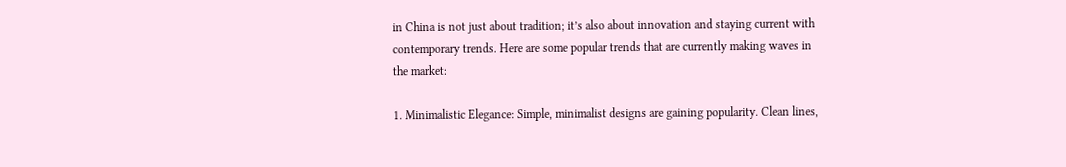in China is not just about tradition; it’s also about innovation and staying current with contemporary trends. Here are some popular trends that are currently making waves in the market:

1. Minimalistic Elegance: Simple, minimalist designs are gaining popularity. Clean lines,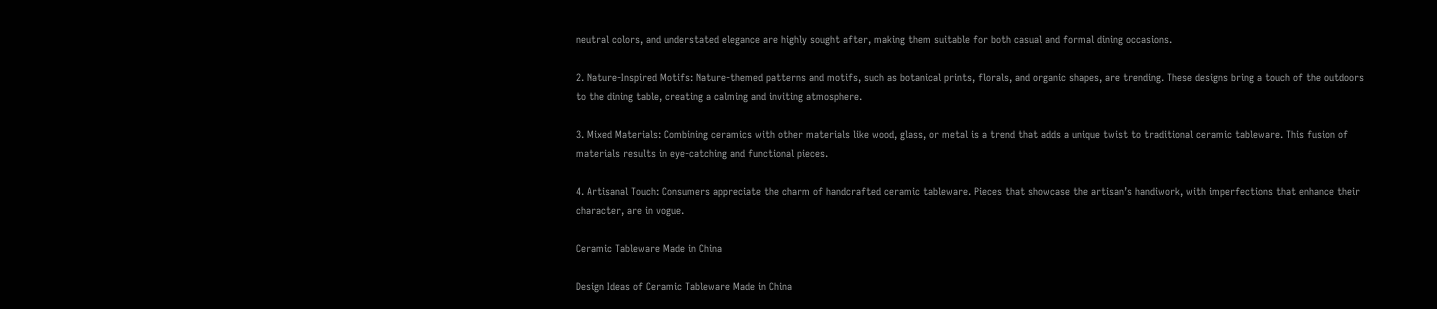neutral colors, and understated elegance are highly sought after, making them suitable for both casual and formal dining occasions.

2. Nature-Inspired Motifs: Nature-themed patterns and motifs, such as botanical prints, florals, and organic shapes, are trending. These designs bring a touch of the outdoors to the dining table, creating a calming and inviting atmosphere.

3. Mixed Materials: Combining ceramics with other materials like wood, glass, or metal is a trend that adds a unique twist to traditional ceramic tableware. This fusion of materials results in eye-catching and functional pieces.

4. Artisanal Touch: Consumers appreciate the charm of handcrafted ceramic tableware. Pieces that showcase the artisan’s handiwork, with imperfections that enhance their character, are in vogue.

Ceramic Tableware Made in China

Design Ideas of Ceramic Tableware Made in China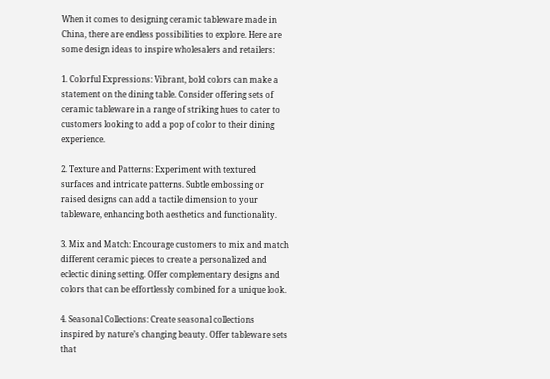When it comes to designing ceramic tableware made in China, there are endless possibilities to explore. Here are some design ideas to inspire wholesalers and retailers:

1. Colorful Expressions: Vibrant, bold colors can make a statement on the dining table. Consider offering sets of ceramic tableware in a range of striking hues to cater to customers looking to add a pop of color to their dining experience.

2. Texture and Patterns: Experiment with textured surfaces and intricate patterns. Subtle embossing or raised designs can add a tactile dimension to your tableware, enhancing both aesthetics and functionality.

3. Mix and Match: Encourage customers to mix and match different ceramic pieces to create a personalized and eclectic dining setting. Offer complementary designs and colors that can be effortlessly combined for a unique look.

4. Seasonal Collections: Create seasonal collections inspired by nature’s changing beauty. Offer tableware sets that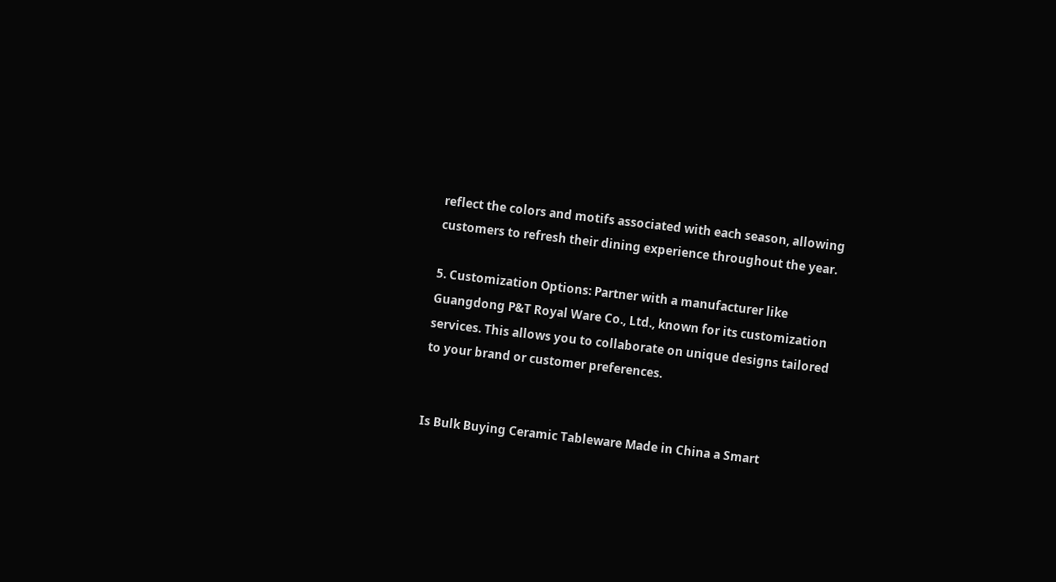reflect the colors and motifs associated with each season, allowing customers to refresh their dining experience throughout the year.

5. Customization Options: Partner with a manufacturer like Guangdong P&T Royal Ware Co., Ltd., known for its customization services. This allows you to collaborate on unique designs tailored to your brand or customer preferences.


Is Bulk Buying Ceramic Tableware Made in China a Smart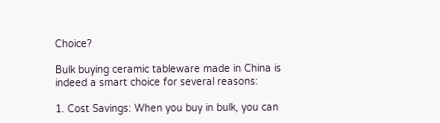Choice?

Bulk buying ceramic tableware made in China is indeed a smart choice for several reasons:

1. Cost Savings: When you buy in bulk, you can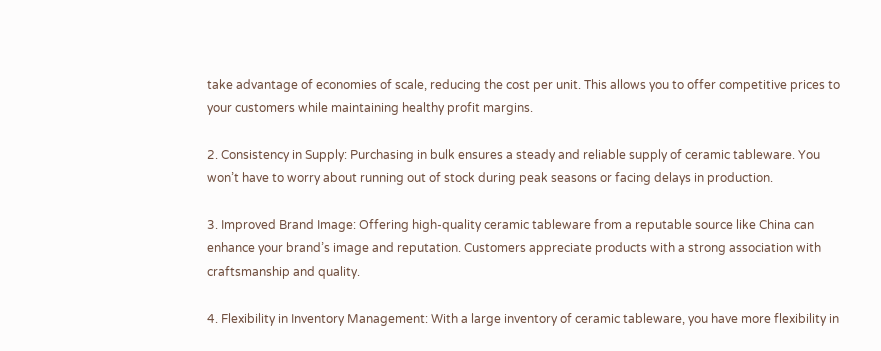take advantage of economies of scale, reducing the cost per unit. This allows you to offer competitive prices to your customers while maintaining healthy profit margins.

2. Consistency in Supply: Purchasing in bulk ensures a steady and reliable supply of ceramic tableware. You won’t have to worry about running out of stock during peak seasons or facing delays in production.

3. Improved Brand Image: Offering high-quality ceramic tableware from a reputable source like China can enhance your brand’s image and reputation. Customers appreciate products with a strong association with craftsmanship and quality.

4. Flexibility in Inventory Management: With a large inventory of ceramic tableware, you have more flexibility in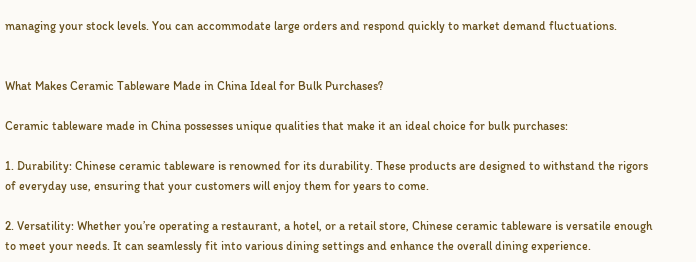managing your stock levels. You can accommodate large orders and respond quickly to market demand fluctuations.


What Makes Ceramic Tableware Made in China Ideal for Bulk Purchases?

Ceramic tableware made in China possesses unique qualities that make it an ideal choice for bulk purchases:

1. Durability: Chinese ceramic tableware is renowned for its durability. These products are designed to withstand the rigors of everyday use, ensuring that your customers will enjoy them for years to come.

2. Versatility: Whether you’re operating a restaurant, a hotel, or a retail store, Chinese ceramic tableware is versatile enough to meet your needs. It can seamlessly fit into various dining settings and enhance the overall dining experience.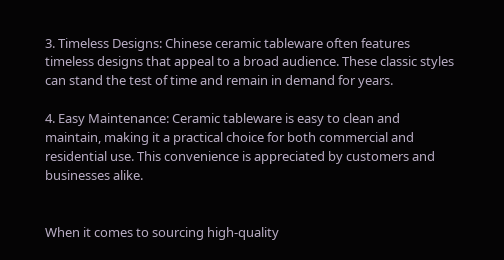3. Timeless Designs: Chinese ceramic tableware often features timeless designs that appeal to a broad audience. These classic styles can stand the test of time and remain in demand for years.

4. Easy Maintenance: Ceramic tableware is easy to clean and maintain, making it a practical choice for both commercial and residential use. This convenience is appreciated by customers and businesses alike.


When it comes to sourcing high-quality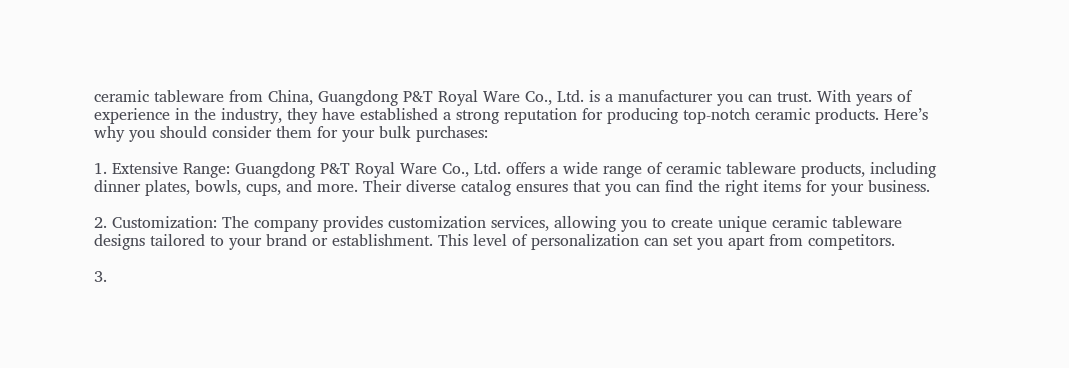ceramic tableware from China, Guangdong P&T Royal Ware Co., Ltd. is a manufacturer you can trust. With years of experience in the industry, they have established a strong reputation for producing top-notch ceramic products. Here’s why you should consider them for your bulk purchases:

1. Extensive Range: Guangdong P&T Royal Ware Co., Ltd. offers a wide range of ceramic tableware products, including dinner plates, bowls, cups, and more. Their diverse catalog ensures that you can find the right items for your business.

2. Customization: The company provides customization services, allowing you to create unique ceramic tableware designs tailored to your brand or establishment. This level of personalization can set you apart from competitors.

3.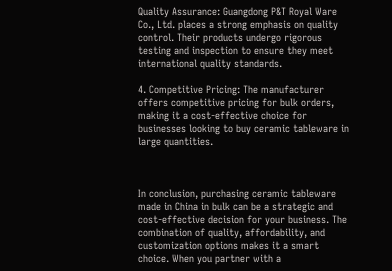Quality Assurance: Guangdong P&T Royal Ware Co., Ltd. places a strong emphasis on quality control. Their products undergo rigorous testing and inspection to ensure they meet international quality standards.

4. Competitive Pricing: The manufacturer offers competitive pricing for bulk orders, making it a cost-effective choice for businesses looking to buy ceramic tableware in large quantities.



In conclusion, purchasing ceramic tableware made in China in bulk can be a strategic and cost-effective decision for your business. The combination of quality, affordability, and customization options makes it a smart choice. When you partner with a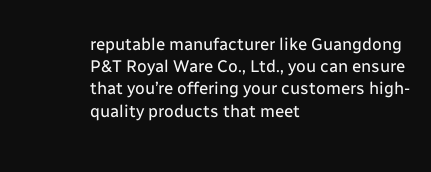reputable manufacturer like Guangdong P&T Royal Ware Co., Ltd., you can ensure that you’re offering your customers high-quality products that meet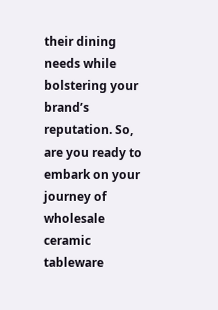their dining needs while bolstering your brand’s reputation. So, are you ready to embark on your journey of wholesale ceramic tableware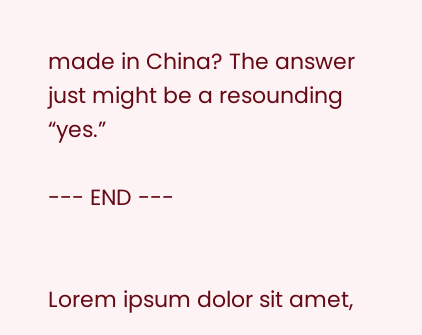made in China? The answer just might be a resounding “yes.”

--- END ---


Lorem ipsum dolor sit amet,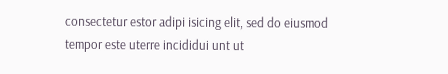consectetur estor adipi isicing elit, sed do eiusmod tempor este uterre incididui unt ut